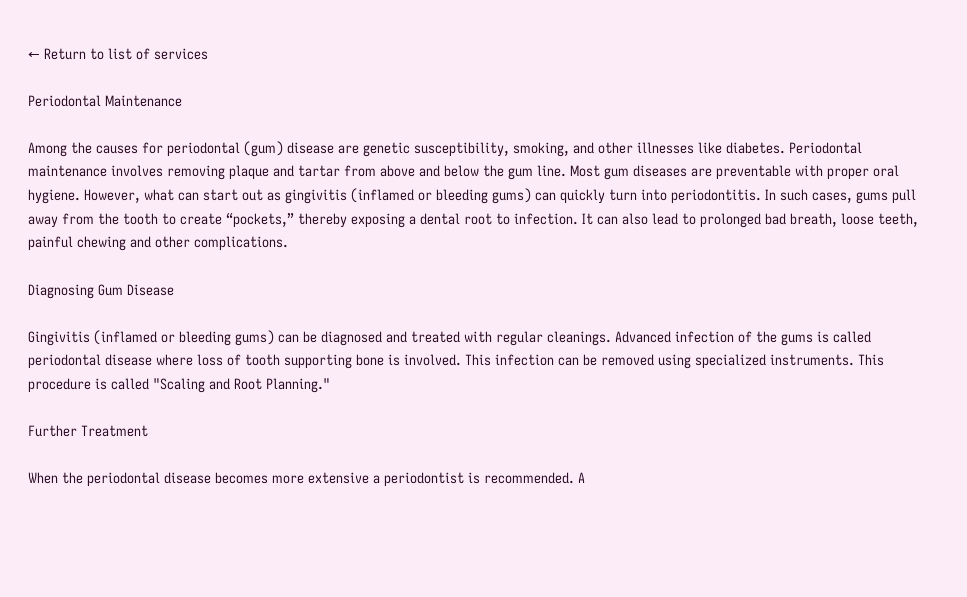← Return to list of services

Periodontal Maintenance

Among the causes for periodontal (gum) disease are genetic susceptibility, smoking, and other illnesses like diabetes. Periodontal maintenance involves removing plaque and tartar from above and below the gum line. Most gum diseases are preventable with proper oral hygiene. However, what can start out as gingivitis (inflamed or bleeding gums) can quickly turn into periodontitis. In such cases, gums pull away from the tooth to create “pockets,” thereby exposing a dental root to infection. It can also lead to prolonged bad breath, loose teeth, painful chewing and other complications.

Diagnosing Gum Disease

Gingivitis (inflamed or bleeding gums) can be diagnosed and treated with regular cleanings. Advanced infection of the gums is called periodontal disease where loss of tooth supporting bone is involved. This infection can be removed using specialized instruments. This procedure is called "Scaling and Root Planning."

Further Treatment

When the periodontal disease becomes more extensive a periodontist is recommended. A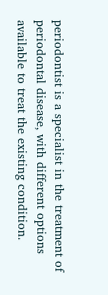periodontist is a specialist in the treatment of periodontal disease, with different options available to treat the existing condition.